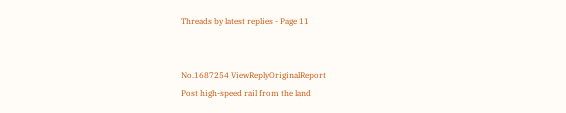Threads by latest replies - Page 11


No.1687254 ViewReplyOriginalReport
Post high-speed rail from the land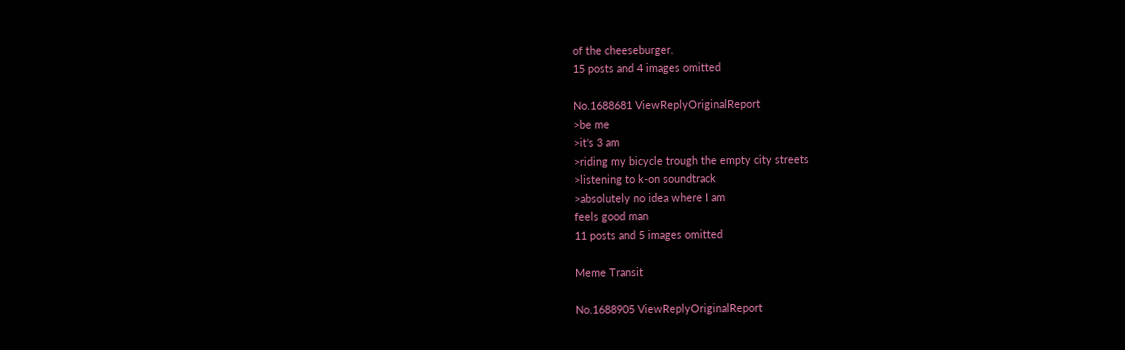of the cheeseburger.
15 posts and 4 images omitted

No.1688681 ViewReplyOriginalReport
>be me
>it's 3 am
>riding my bicycle trough the empty city streets
>listening to k-on soundtrack
>absolutely no idea where I am
feels good man
11 posts and 5 images omitted

Meme Transit

No.1688905 ViewReplyOriginalReport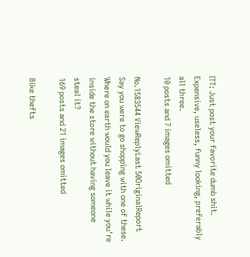ITT: Just post your favorite dumb shit. Expensive, useless, funny looking, preferably all three.
10 posts and 7 images omitted

No.1583544 ViewReplyLast 50OriginalReport
Say you were to go shopping with one of these.
Where on earth would you leave it while you're inside the store without having someone steal it?
169 posts and 21 images omitted

Bike thefts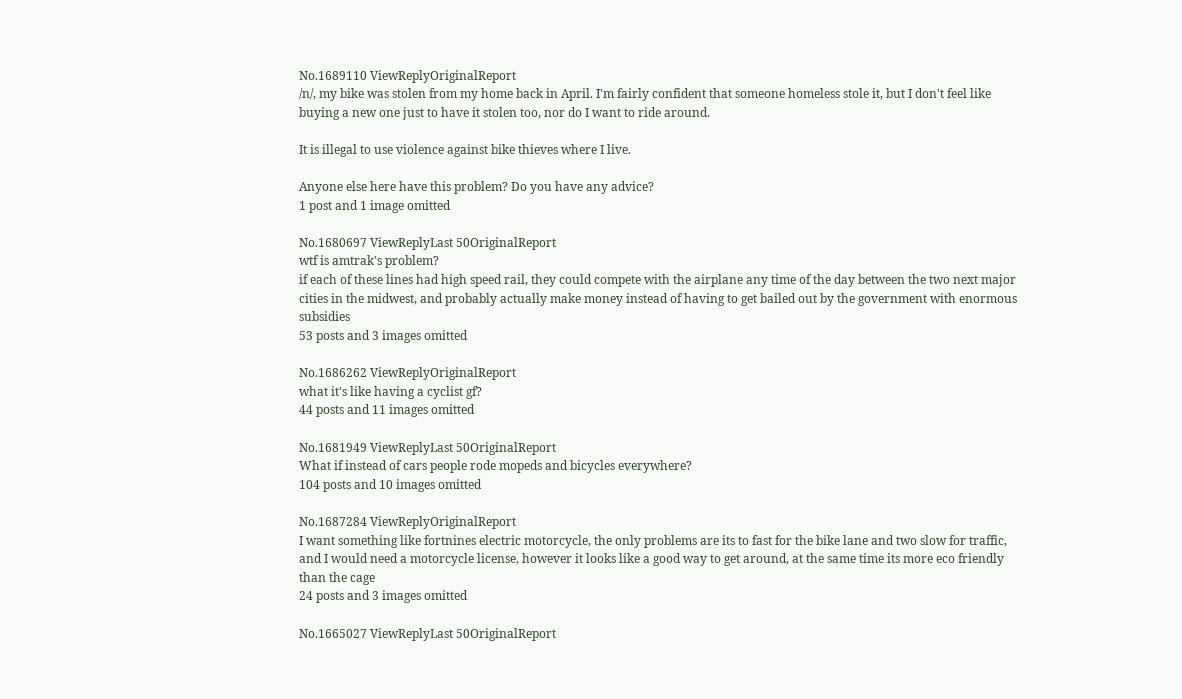No.1689110 ViewReplyOriginalReport
/n/, my bike was stolen from my home back in April. I'm fairly confident that someone homeless stole it, but I don't feel like buying a new one just to have it stolen too, nor do I want to ride around.

It is illegal to use violence against bike thieves where I live.

Anyone else here have this problem? Do you have any advice?
1 post and 1 image omitted

No.1680697 ViewReplyLast 50OriginalReport
wtf is amtrak's problem?
if each of these lines had high speed rail, they could compete with the airplane any time of the day between the two next major cities in the midwest, and probably actually make money instead of having to get bailed out by the government with enormous subsidies
53 posts and 3 images omitted

No.1686262 ViewReplyOriginalReport
what it's like having a cyclist gf?
44 posts and 11 images omitted

No.1681949 ViewReplyLast 50OriginalReport
What if instead of cars people rode mopeds and bicycles everywhere?
104 posts and 10 images omitted

No.1687284 ViewReplyOriginalReport
I want something like fortnines electric motorcycle, the only problems are its to fast for the bike lane and two slow for traffic, and I would need a motorcycle license, however it looks like a good way to get around, at the same time its more eco friendly than the cage
24 posts and 3 images omitted

No.1665027 ViewReplyLast 50OriginalReport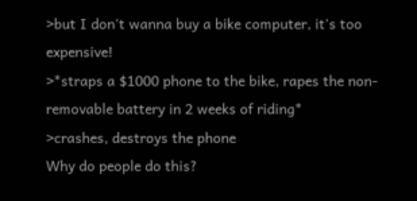>but I don't wanna buy a bike computer, it's too expensive!
>*straps a $1000 phone to the bike, rapes the non-removable battery in 2 weeks of riding*
>crashes, destroys the phone
Why do people do this?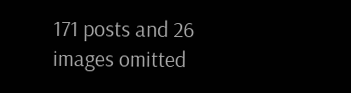171 posts and 26 images omitted